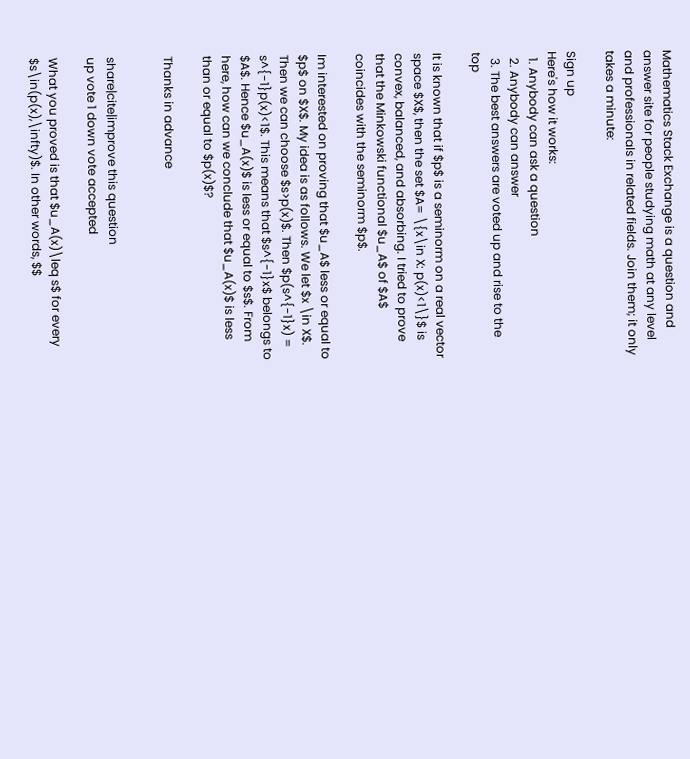Mathematics Stack Exchange is a question and answer site for people studying math at any level and professionals in related fields. Join them; it only takes a minute:

Sign up
Here's how it works:
  1. Anybody can ask a question
  2. Anybody can answer
  3. The best answers are voted up and rise to the top

It is known that if $p$ is a seminorm on a real vector space $X$, then the set $A= \{x\in X: p(x)<1\}$ is convex, balanced, and absorbing. I tried to prove that the Minkowski functional $u_A$ of $A$ coincides with the seminorm $p$.

Im interested on proving that $u_A$ less or equal to $p$ on $X$. My idea is as follows. We let $x \in X$. Then we can choose $s>p(x)$. Then $p(s^{-1}x) = s^{-1}p(x)<1$. This means that $s^{-1}x$ belongs to $A$. Hence $u_A(x)$ is less or equal to $s$. From here, how can we conclude that $u_A(x)$ is less than or equal to $p(x)$?

Thanks in advance


share|cite|improve this question
up vote 1 down vote accepted

What you proved is that $u_A(x)\leq s$ for every $s\in(p(x),\infty)$. In other words, $$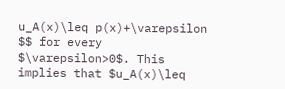u_A(x)\leq p(x)+\varepsilon $$ for every $\varepsilon>0$. This implies that $u_A(x)\leq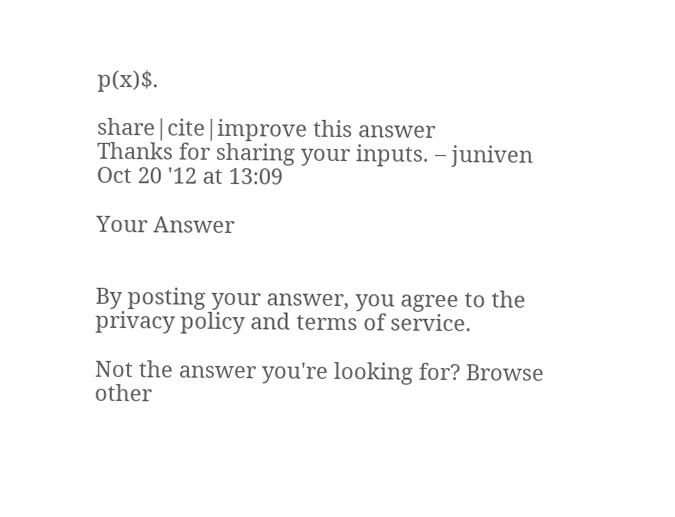p(x)$.

share|cite|improve this answer
Thanks for sharing your inputs. – juniven Oct 20 '12 at 13:09

Your Answer


By posting your answer, you agree to the privacy policy and terms of service.

Not the answer you're looking for? Browse other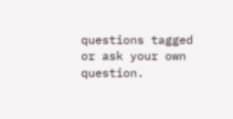questions tagged or ask your own question.